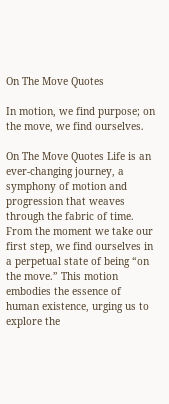On The Move Quotes

In motion, we find purpose; on the move, we find ourselves.

On The Move Quotes Life is an ever-changing journey, a symphony of motion and progression that weaves through the fabric of time. From the moment we take our first step, we find ourselves in a perpetual state of being “on the move.” This motion embodies the essence of human existence, urging us to explore the